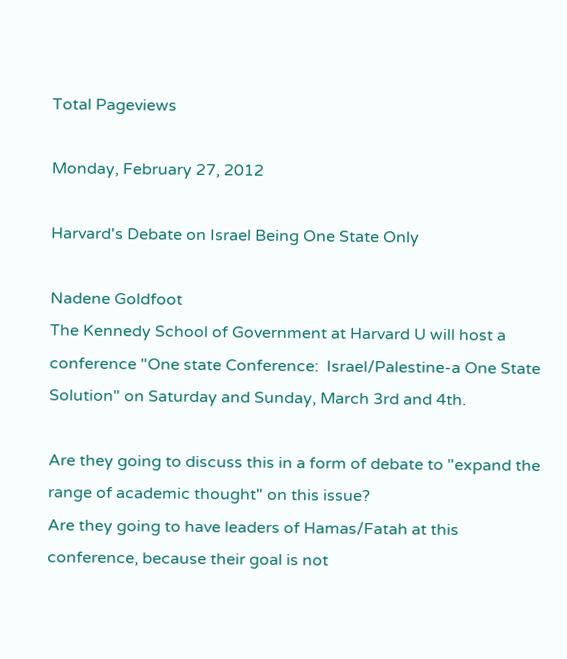Total Pageviews

Monday, February 27, 2012

Harvard's Debate on Israel Being One State Only

Nadene Goldfoot
The Kennedy School of Government at Harvard U will host a conference "One state Conference:  Israel/Palestine-a One State Solution" on Saturday and Sunday, March 3rd and 4th.

Are they going to discuss this in a form of debate to "expand the range of academic thought" on this issue?
Are they going to have leaders of Hamas/Fatah at this conference, because their goal is not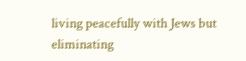living peacefully with Jews but eliminating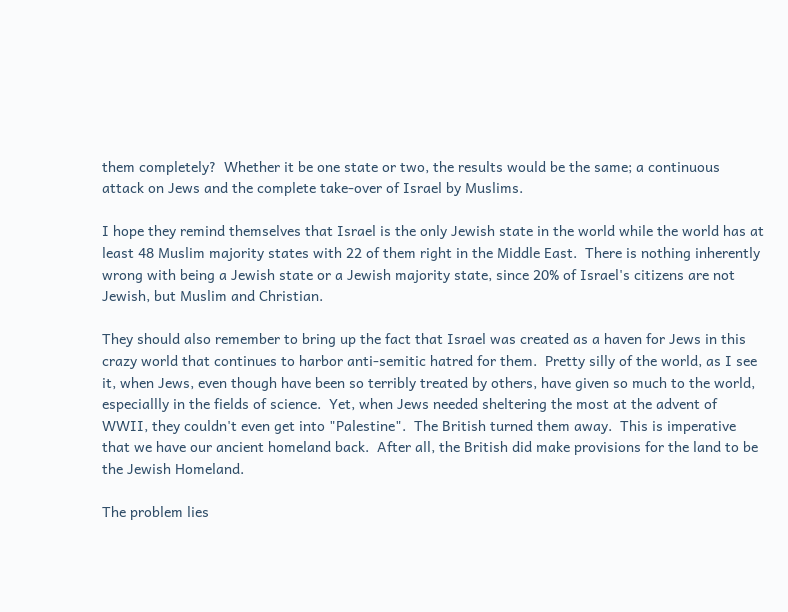them completely?  Whether it be one state or two, the results would be the same; a continuous attack on Jews and the complete take-over of Israel by Muslims.

I hope they remind themselves that Israel is the only Jewish state in the world while the world has at least 48 Muslim majority states with 22 of them right in the Middle East.  There is nothing inherently wrong with being a Jewish state or a Jewish majority state, since 20% of Israel's citizens are not Jewish, but Muslim and Christian.

They should also remember to bring up the fact that Israel was created as a haven for Jews in this crazy world that continues to harbor anti-semitic hatred for them.  Pretty silly of the world, as I see it, when Jews, even though have been so terribly treated by others, have given so much to the world, especiallly in the fields of science.  Yet, when Jews needed sheltering the most at the advent of WWII, they couldn't even get into "Palestine".  The British turned them away.  This is imperative that we have our ancient homeland back.  After all, the British did make provisions for the land to be the Jewish Homeland.

The problem lies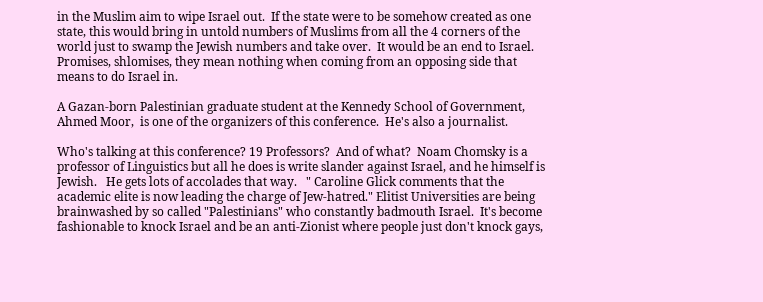in the Muslim aim to wipe Israel out.  If the state were to be somehow created as one state, this would bring in untold numbers of Muslims from all the 4 corners of the world just to swamp the Jewish numbers and take over.  It would be an end to Israel.  Promises, shlomises, they mean nothing when coming from an opposing side that means to do Israel in.

A Gazan-born Palestinian graduate student at the Kennedy School of Government, Ahmed Moor,  is one of the organizers of this conference.  He's also a journalist.

Who's talking at this conference? 19 Professors?  And of what?  Noam Chomsky is a professor of Linguistics but all he does is write slander against Israel, and he himself is Jewish.   He gets lots of accolades that way.   " Caroline Glick comments that the academic elite is now leading the charge of Jew-hatred." Elitist Universities are being brainwashed by so called "Palestinians" who constantly badmouth Israel.  It's become fashionable to knock Israel and be an anti-Zionist where people just don't knock gays,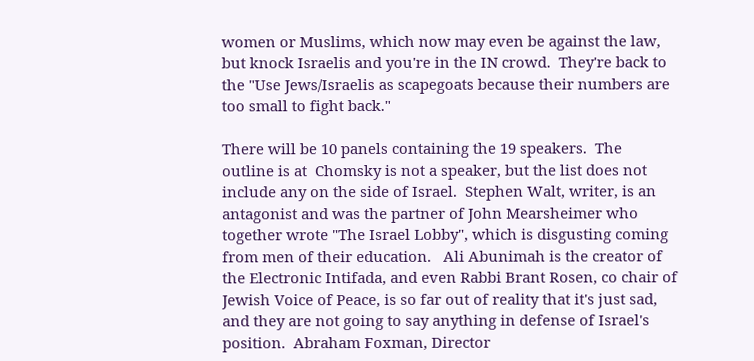women or Muslims, which now may even be against the law, but knock Israelis and you're in the IN crowd.  They're back to the "Use Jews/Israelis as scapegoats because their numbers are too small to fight back."

There will be 10 panels containing the 19 speakers.  The outline is at  Chomsky is not a speaker, but the list does not include any on the side of Israel.  Stephen Walt, writer, is an antagonist and was the partner of John Mearsheimer who together wrote "The Israel Lobby", which is disgusting coming from men of their education.   Ali Abunimah is the creator of the Electronic Intifada, and even Rabbi Brant Rosen, co chair of Jewish Voice of Peace, is so far out of reality that it's just sad,  and they are not going to say anything in defense of Israel's position.  Abraham Foxman, Director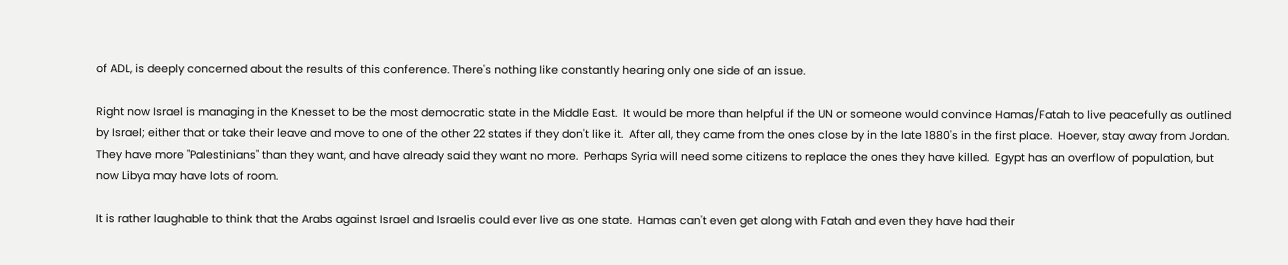of ADL, is deeply concerned about the results of this conference. There's nothing like constantly hearing only one side of an issue.

Right now Israel is managing in the Knesset to be the most democratic state in the Middle East.  It would be more than helpful if the UN or someone would convince Hamas/Fatah to live peacefully as outlined by Israel; either that or take their leave and move to one of the other 22 states if they don't like it.  After all, they came from the ones close by in the late 1880's in the first place.  Hoever, stay away from Jordan.  They have more "Palestinians" than they want, and have already said they want no more.  Perhaps Syria will need some citizens to replace the ones they have killed.  Egypt has an overflow of population, but now Libya may have lots of room.

It is rather laughable to think that the Arabs against Israel and Israelis could ever live as one state.  Hamas can't even get along with Fatah and even they have had their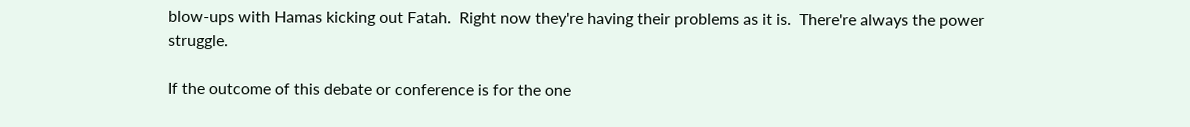blow-ups with Hamas kicking out Fatah.  Right now they're having their problems as it is.  There're always the power struggle.

If the outcome of this debate or conference is for the one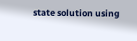state solution using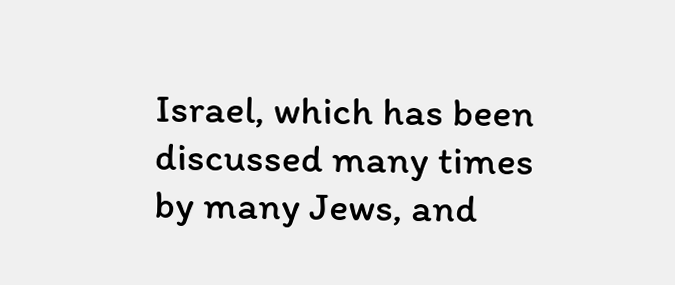Israel, which has been discussed many times by many Jews, and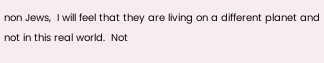non Jews,  I will feel that they are living on a different planet and not in this real world.  Not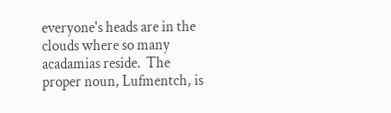everyone's heads are in the clouds where so many acadamias reside.  The proper noun, Lufmentch, is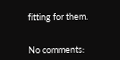fitting for them.


No comments: